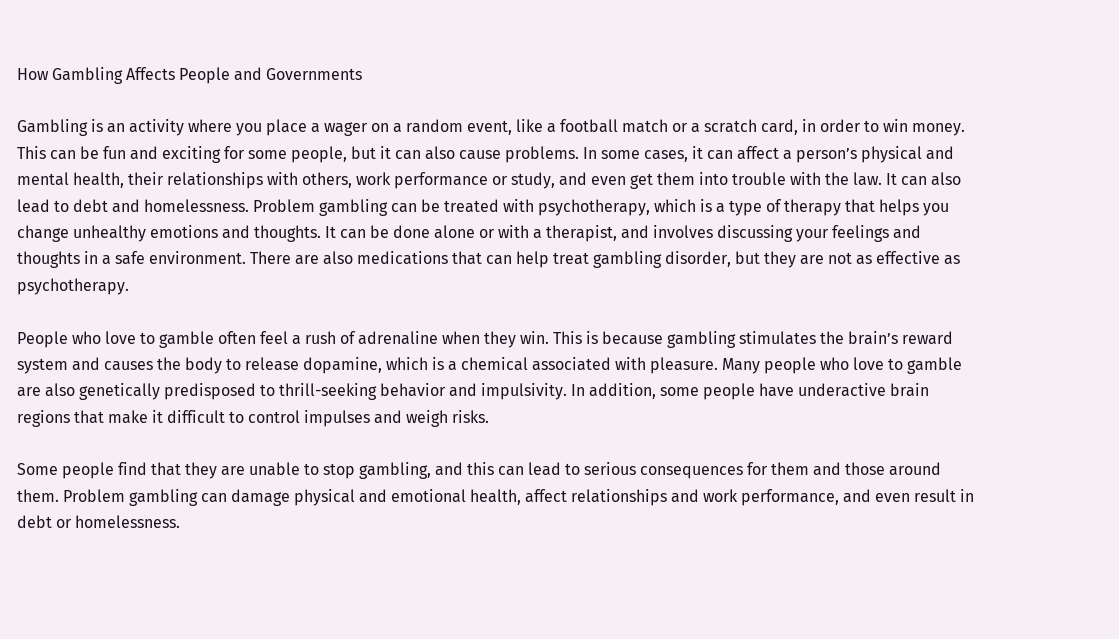How Gambling Affects People and Governments

Gambling is an activity where you place a wager on a random event, like a football match or a scratch card, in order to win money. This can be fun and exciting for some people, but it can also cause problems. In some cases, it can affect a person’s physical and mental health, their relationships with others, work performance or study, and even get them into trouble with the law. It can also lead to debt and homelessness. Problem gambling can be treated with psychotherapy, which is a type of therapy that helps you change unhealthy emotions and thoughts. It can be done alone or with a therapist, and involves discussing your feelings and thoughts in a safe environment. There are also medications that can help treat gambling disorder, but they are not as effective as psychotherapy.

People who love to gamble often feel a rush of adrenaline when they win. This is because gambling stimulates the brain’s reward system and causes the body to release dopamine, which is a chemical associated with pleasure. Many people who love to gamble are also genetically predisposed to thrill-seeking behavior and impulsivity. In addition, some people have underactive brain regions that make it difficult to control impulses and weigh risks.

Some people find that they are unable to stop gambling, and this can lead to serious consequences for them and those around them. Problem gambling can damage physical and emotional health, affect relationships and work performance, and even result in debt or homelessness.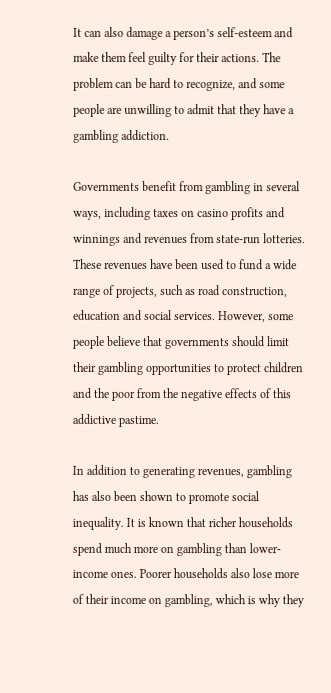It can also damage a person’s self-esteem and make them feel guilty for their actions. The problem can be hard to recognize, and some people are unwilling to admit that they have a gambling addiction.

Governments benefit from gambling in several ways, including taxes on casino profits and winnings and revenues from state-run lotteries. These revenues have been used to fund a wide range of projects, such as road construction, education and social services. However, some people believe that governments should limit their gambling opportunities to protect children and the poor from the negative effects of this addictive pastime.

In addition to generating revenues, gambling has also been shown to promote social inequality. It is known that richer households spend much more on gambling than lower-income ones. Poorer households also lose more of their income on gambling, which is why they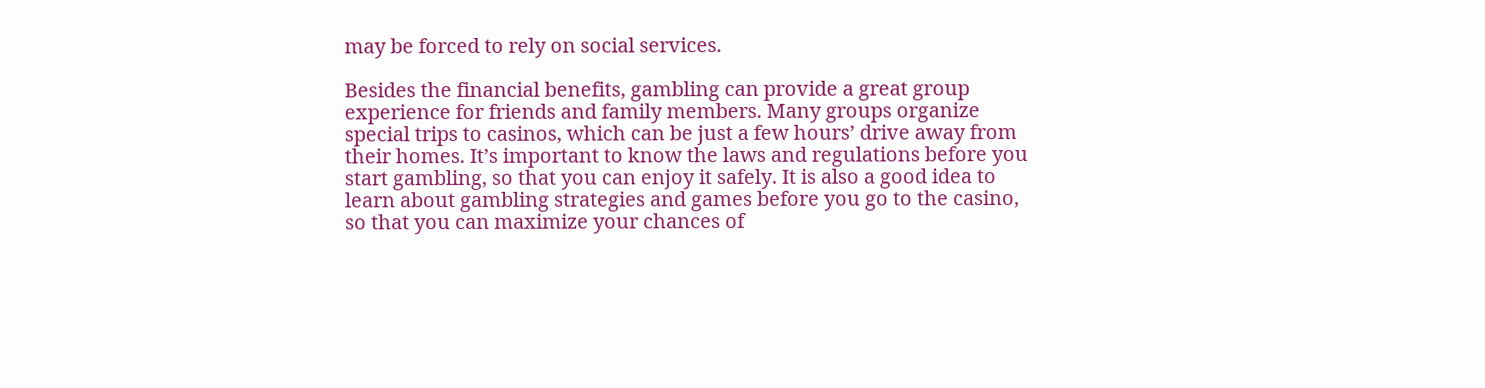may be forced to rely on social services.

Besides the financial benefits, gambling can provide a great group experience for friends and family members. Many groups organize special trips to casinos, which can be just a few hours’ drive away from their homes. It’s important to know the laws and regulations before you start gambling, so that you can enjoy it safely. It is also a good idea to learn about gambling strategies and games before you go to the casino, so that you can maximize your chances of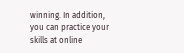winning. In addition, you can practice your skills at online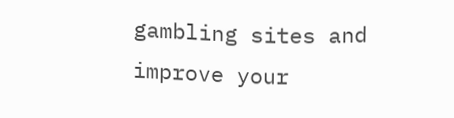gambling sites and improve your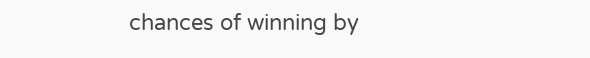chances of winning by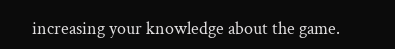increasing your knowledge about the game.